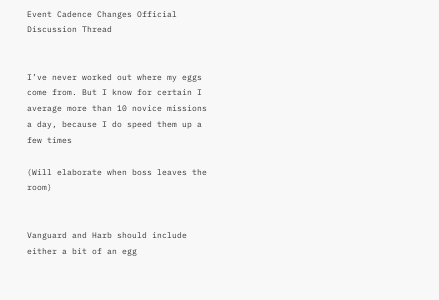Event Cadence Changes Official Discussion Thread


I’ve never worked out where my eggs come from. But I know for certain I average more than 10 novice missions a day, because I do speed them up a few times

(Will elaborate when boss leaves the room)


Vanguard and Harb should include either a bit of an egg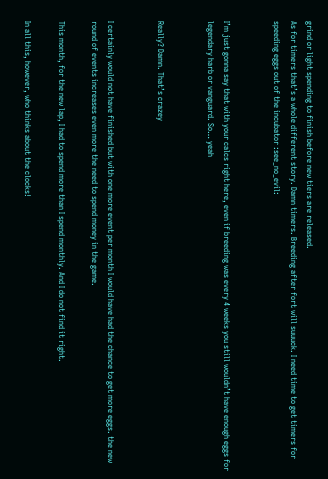grind or light spending to finish before new tiers are released.
As for timers that’s a whole different story. Damn timers. Breeding after fort will suuuck. I need time to get timers for speeding eggs out of the incubator :see_no_evil:


I’m just gonna say that with your calcs right here, even if breeding was every 4 weeks you still wouldn’t have enough eggs for legendary harb or vanguard. So… yeah


Really? Damn. That’s crazey


I certainly would not have finished but with one more event per month I would have had the chance to get more eggs. the new round of events increases even more the need to spend money in the game.

This month, for the new lap, I had to spend more than I spend monthly. And I do not find it right.

In all this, however, who thinks about the clocks!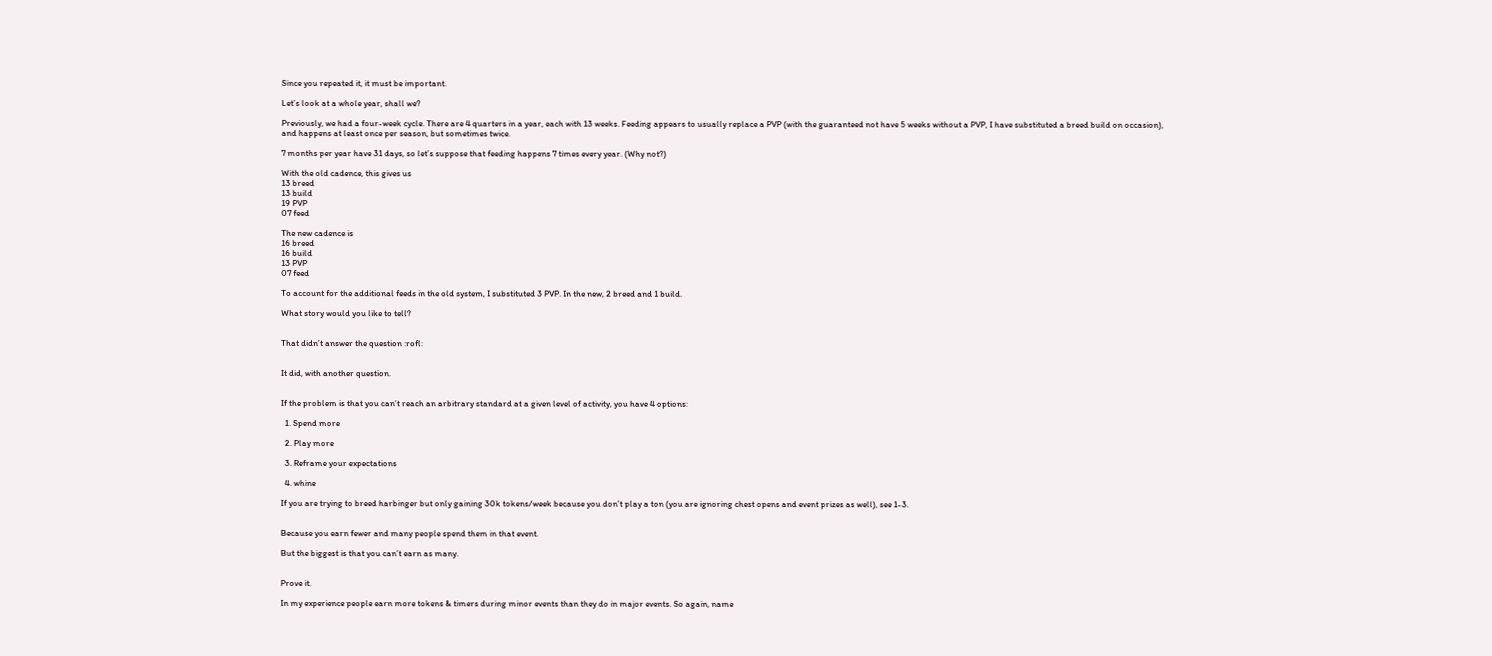Since you repeated it, it must be important.

Let’s look at a whole year, shall we?

Previously, we had a four-week cycle. There are 4 quarters in a year, each with 13 weeks. Feeding appears to usually replace a PVP (with the guaranteed not have 5 weeks without a PVP, I have substituted a breed build on occasion), and happens at least once per season, but sometimes twice.

7 months per year have 31 days, so let’s suppose that feeding happens 7 times every year. (Why not?)

With the old cadence, this gives us
13 breed
13 build
19 PVP
07 feed

The new cadence is
16 breed
16 build
13 PVP
07 feed

To account for the additional feeds in the old system, I substituted 3 PVP. In the new, 2 breed and 1 build.

What story would you like to tell?


That didn’t answer the question :rofl:


It did, with another question.


If the problem is that you can’t reach an arbitrary standard at a given level of activity, you have 4 options:

  1. Spend more

  2. Play more

  3. Reframe your expectations

  4. whine

If you are trying to breed harbinger but only gaining 30k tokens/week because you don’t play a ton (you are ignoring chest opens and event prizes as well), see 1-3.


Because you earn fewer and many people spend them in that event.

But the biggest is that you can’t earn as many.


Prove it.

In my experience people earn more tokens & timers during minor events than they do in major events. So again, name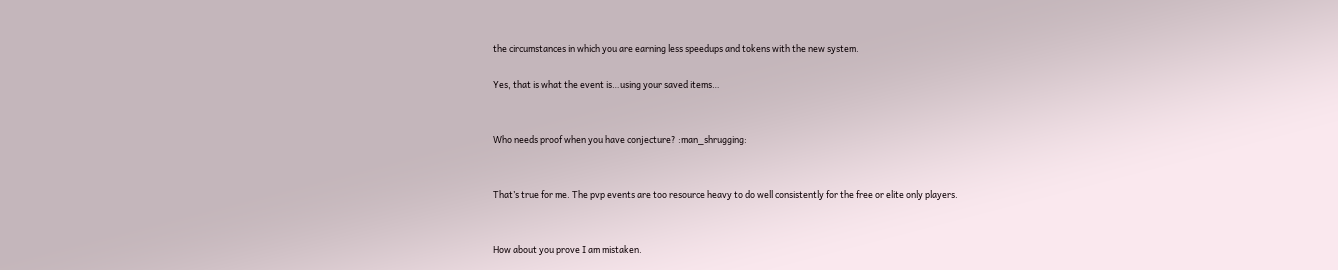the circumstances in which you are earning less speedups and tokens with the new system.

Yes, that is what the event is…using your saved items…


Who needs proof when you have conjecture? :man_shrugging:


That’s true for me. The pvp events are too resource heavy to do well consistently for the free or elite only players.


How about you prove I am mistaken.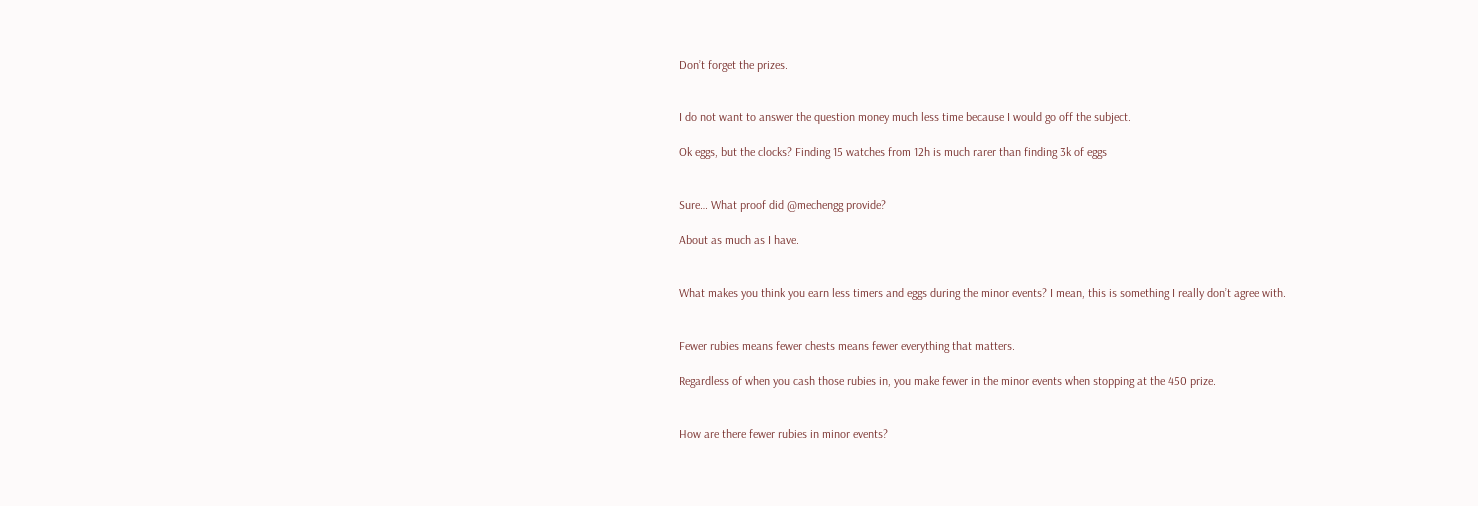Don’t forget the prizes.


I do not want to answer the question money much less time because I would go off the subject.

Ok eggs, but the clocks? Finding 15 watches from 12h is much rarer than finding 3k of eggs


Sure… What proof did @mechengg provide?

About as much as I have.


What makes you think you earn less timers and eggs during the minor events? I mean, this is something I really don’t agree with.


Fewer rubies means fewer chests means fewer everything that matters.

Regardless of when you cash those rubies in, you make fewer in the minor events when stopping at the 450 prize.


How are there fewer rubies in minor events?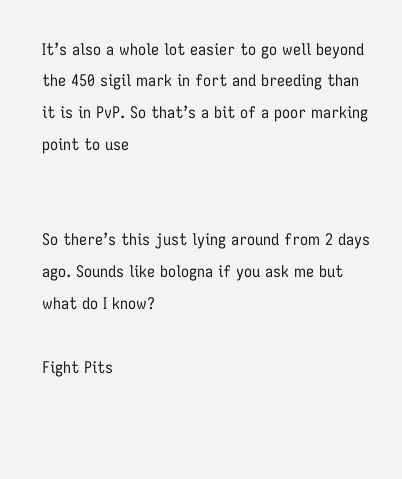It’s also a whole lot easier to go well beyond the 450 sigil mark in fort and breeding than it is in PvP. So that’s a bit of a poor marking point to use


So there’s this just lying around from 2 days ago. Sounds like bologna if you ask me but what do I know?

Fight Pits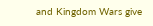and Kingdom Wars give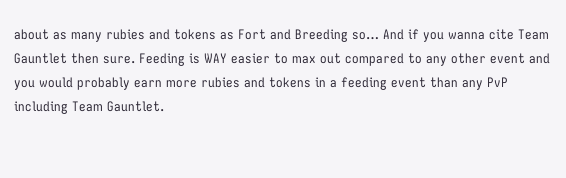about as many rubies and tokens as Fort and Breeding so… And if you wanna cite Team Gauntlet then sure. Feeding is WAY easier to max out compared to any other event and you would probably earn more rubies and tokens in a feeding event than any PvP including Team Gauntlet.